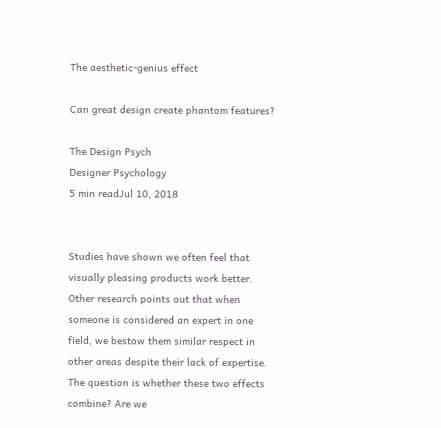The aesthetic-genius effect

Can great design create phantom features?

The Design Psych
Designer Psychology
5 min readJul 10, 2018


Studies have shown we often feel that visually pleasing products work better. Other research points out that when someone is considered an expert in one field, we bestow them similar respect in other areas despite their lack of expertise. The question is whether these two effects combine? Are we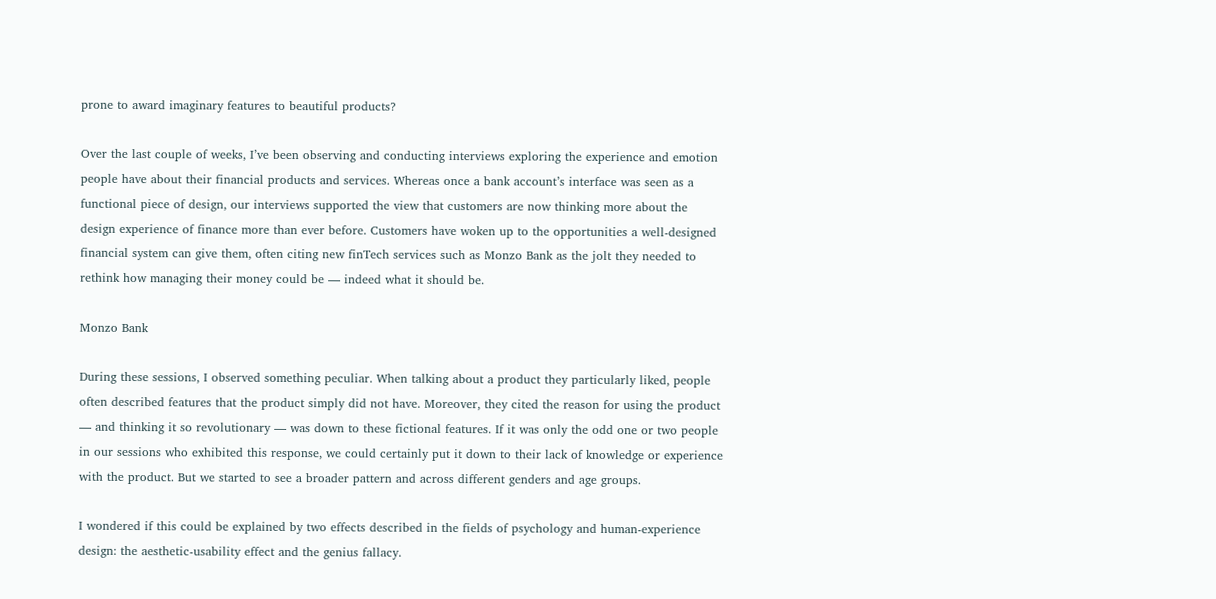prone to award imaginary features to beautiful products?

Over the last couple of weeks, I’ve been observing and conducting interviews exploring the experience and emotion people have about their financial products and services. Whereas once a bank account’s interface was seen as a functional piece of design, our interviews supported the view that customers are now thinking more about the design experience of finance more than ever before. Customers have woken up to the opportunities a well-designed financial system can give them, often citing new finTech services such as Monzo Bank as the jolt they needed to rethink how managing their money could be — indeed what it should be.

Monzo Bank

During these sessions, I observed something peculiar. When talking about a product they particularly liked, people often described features that the product simply did not have. Moreover, they cited the reason for using the product — and thinking it so revolutionary — was down to these fictional features. If it was only the odd one or two people in our sessions who exhibited this response, we could certainly put it down to their lack of knowledge or experience with the product. But we started to see a broader pattern and across different genders and age groups.

I wondered if this could be explained by two effects described in the fields of psychology and human-experience design: the aesthetic-usability effect and the genius fallacy.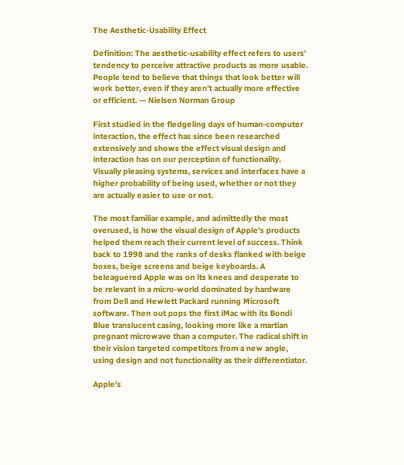The Aesthetic-Usability Effect

Definition: The aesthetic-usability effect refers to users’ tendency to perceive attractive products as more usable. People tend to believe that things that look better will work better, even if they aren’t actually more effective or efficient. — Nielsen Norman Group

First studied in the fledgeling days of human-computer interaction, the effect has since been researched extensively and shows the effect visual design and interaction has on our perception of functionality. Visually pleasing systems, services and interfaces have a higher probability of being used, whether or not they are actually easier to use or not.

The most familiar example, and admittedly the most overused, is how the visual design of Apple’s products helped them reach their current level of success. Think back to 1998 and the ranks of desks flanked with beige boxes, beige screens and beige keyboards. A beleaguered Apple was on its knees and desperate to be relevant in a micro-world dominated by hardware from Dell and Hewlett Packard running Microsoft software. Then out pops the first iMac with its Bondi Blue translucent casing, looking more like a martian pregnant microwave than a computer. The radical shift in their vision targeted competitors from a new angle, using design and not functionality as their differentiator.

Apple’s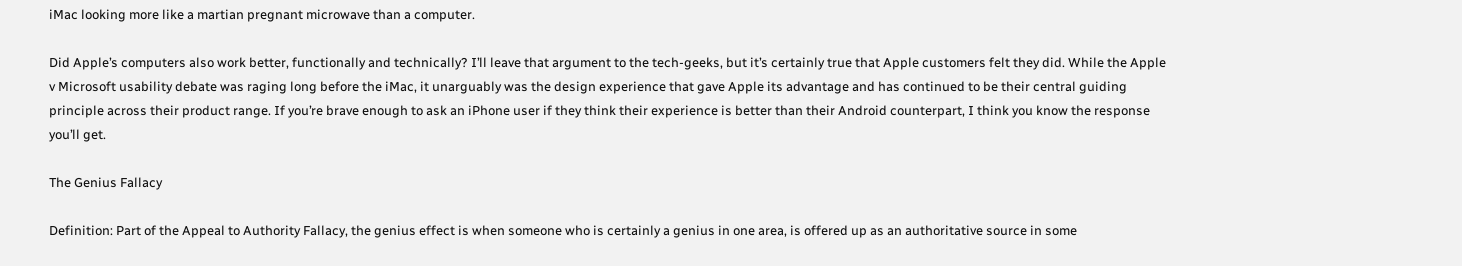iMac looking more like a martian pregnant microwave than a computer.

Did Apple’s computers also work better, functionally and technically? I’ll leave that argument to the tech-geeks, but it’s certainly true that Apple customers felt they did. While the Apple v Microsoft usability debate was raging long before the iMac, it unarguably was the design experience that gave Apple its advantage and has continued to be their central guiding principle across their product range. If you’re brave enough to ask an iPhone user if they think their experience is better than their Android counterpart, I think you know the response you’ll get.

The Genius Fallacy

Definition: Part of the Appeal to Authority Fallacy, the genius effect is when someone who is certainly a genius in one area, is offered up as an authoritative source in some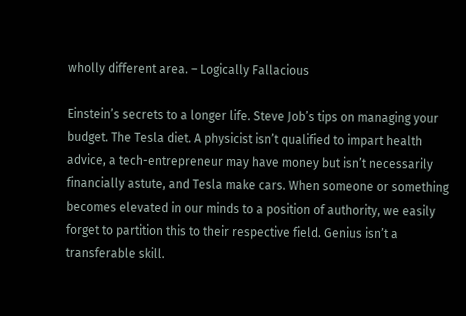wholly different area. – Logically Fallacious

Einstein’s secrets to a longer life. Steve Job’s tips on managing your budget. The Tesla diet. A physicist isn’t qualified to impart health advice, a tech-entrepreneur may have money but isn’t necessarily financially astute, and Tesla make cars. When someone or something becomes elevated in our minds to a position of authority, we easily forget to partition this to their respective field. Genius isn’t a transferable skill.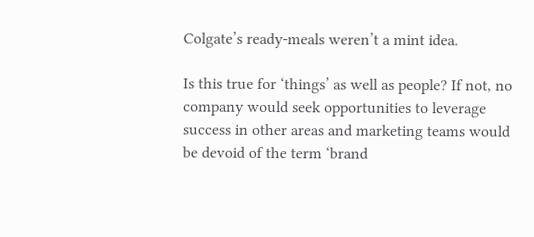Colgate’s ready-meals weren’t a mint idea.

Is this true for ‘things’ as well as people? If not, no company would seek opportunities to leverage success in other areas and marketing teams would be devoid of the term ‘brand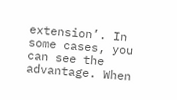extension’. In some cases, you can see the advantage. When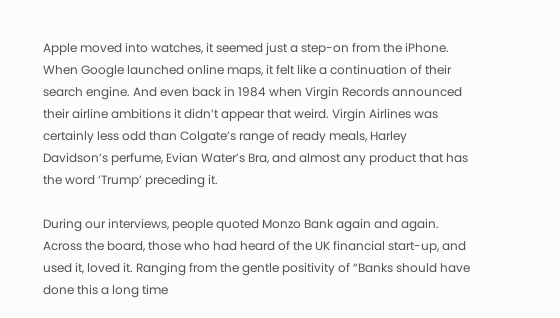Apple moved into watches, it seemed just a step-on from the iPhone. When Google launched online maps, it felt like a continuation of their search engine. And even back in 1984 when Virgin Records announced their airline ambitions it didn’t appear that weird. Virgin Airlines was certainly less odd than Colgate’s range of ready meals, Harley Davidson’s perfume, Evian Water’s Bra, and almost any product that has the word ‘Trump’ preceding it.

During our interviews, people quoted Monzo Bank again and again. Across the board, those who had heard of the UK financial start-up, and used it, loved it. Ranging from the gentle positivity of “Banks should have done this a long time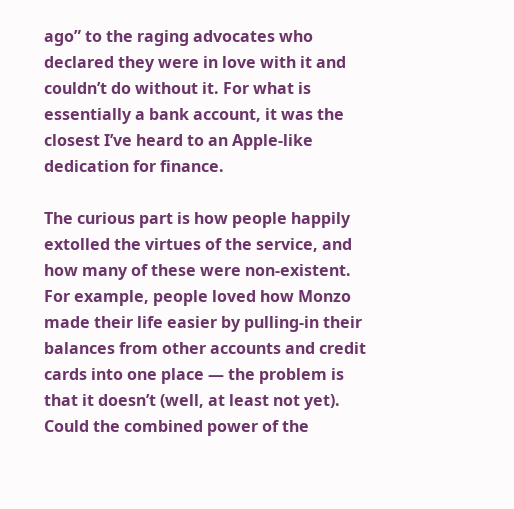ago” to the raging advocates who declared they were in love with it and couldn’t do without it. For what is essentially a bank account, it was the closest I’ve heard to an Apple-like dedication for finance.

The curious part is how people happily extolled the virtues of the service, and how many of these were non-existent. For example, people loved how Monzo made their life easier by pulling-in their balances from other accounts and credit cards into one place — the problem is that it doesn’t (well, at least not yet). Could the combined power of the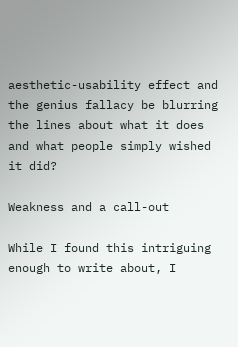aesthetic-usability effect and the genius fallacy be blurring the lines about what it does and what people simply wished it did?

Weakness and a call-out

While I found this intriguing enough to write about, I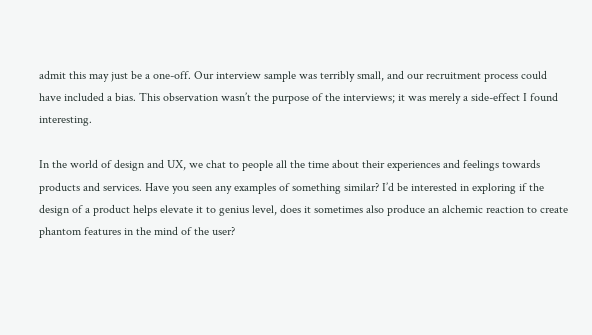admit this may just be a one-off. Our interview sample was terribly small, and our recruitment process could have included a bias. This observation wasn’t the purpose of the interviews; it was merely a side-effect I found interesting.

In the world of design and UX, we chat to people all the time about their experiences and feelings towards products and services. Have you seen any examples of something similar? I’d be interested in exploring if the design of a product helps elevate it to genius level, does it sometimes also produce an alchemic reaction to create phantom features in the mind of the user?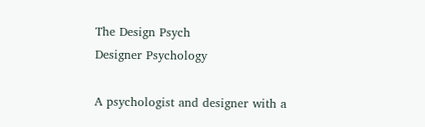The Design Psych
Designer Psychology

A psychologist and designer with a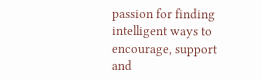passion for finding intelligent ways to encourage, support and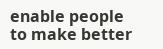enable people to make better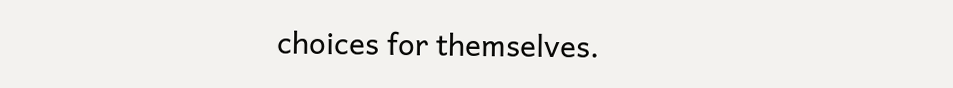choices for themselves.